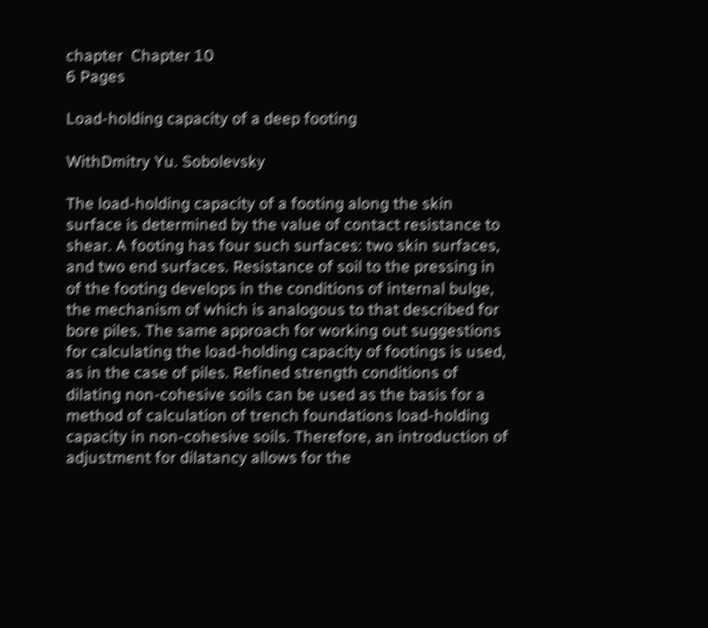chapter  Chapter 10
6 Pages

Load-holding capacity of a deep footing

WithDmitry Yu. Sobolevsky

The load-holding capacity of a footing along the skin surface is determined by the value of contact resistance to shear. A footing has four such surfaces: two skin surfaces, and two end surfaces. Resistance of soil to the pressing in of the footing develops in the conditions of internal bulge, the mechanism of which is analogous to that described for bore piles. The same approach for working out suggestions for calculating the load-holding capacity of footings is used, as in the case of piles. Refined strength conditions of dilating non-cohesive soils can be used as the basis for a method of calculation of trench foundations load-holding capacity in non-cohesive soils. Therefore, an introduction of adjustment for dilatancy allows for the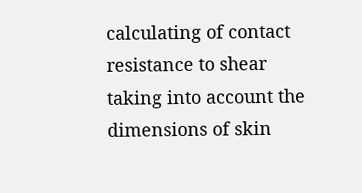calculating of contact resistance to shear taking into account the dimensions of skin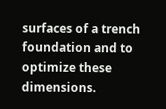surfaces of a trench foundation and to optimize these dimensions.